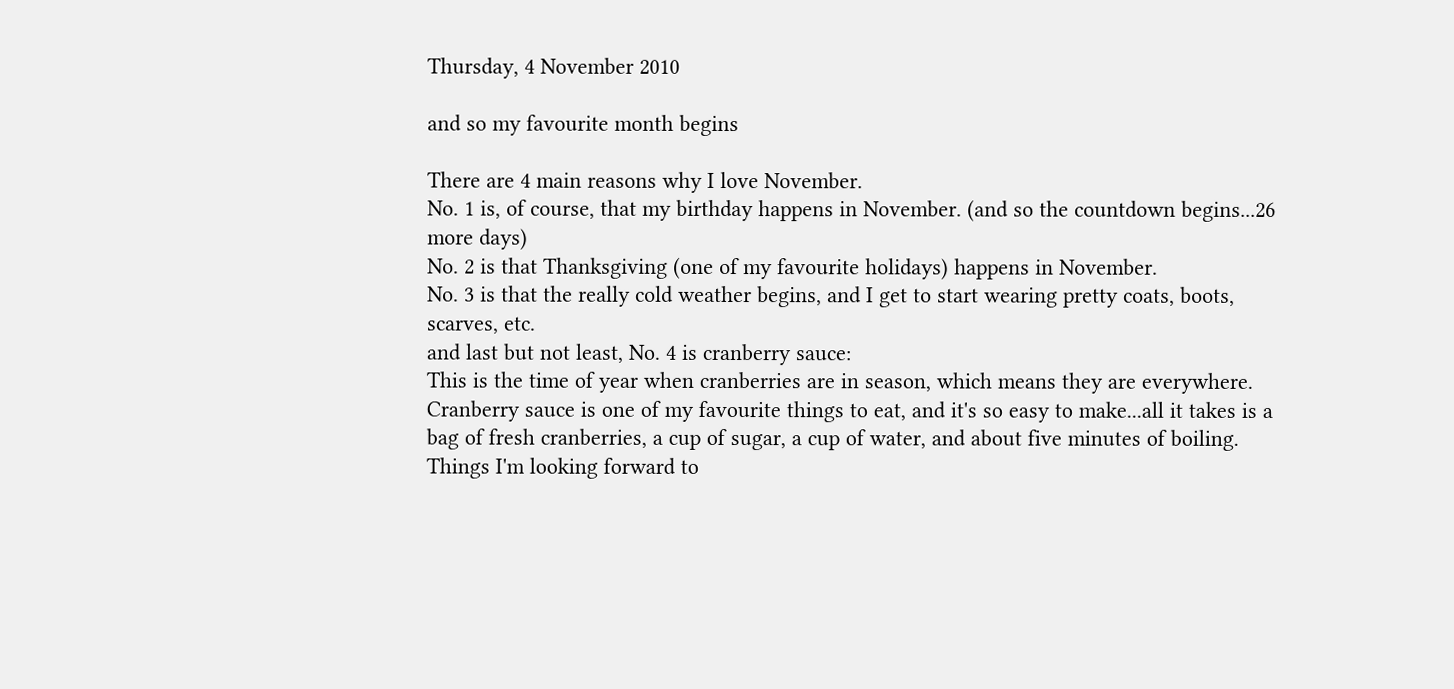Thursday, 4 November 2010

and so my favourite month begins

There are 4 main reasons why I love November.
No. 1 is, of course, that my birthday happens in November. (and so the countdown begins...26 more days)
No. 2 is that Thanksgiving (one of my favourite holidays) happens in November.
No. 3 is that the really cold weather begins, and I get to start wearing pretty coats, boots, scarves, etc.
and last but not least, No. 4 is cranberry sauce:
This is the time of year when cranberries are in season, which means they are everywhere. Cranberry sauce is one of my favourite things to eat, and it's so easy to make...all it takes is a bag of fresh cranberries, a cup of sugar, a cup of water, and about five minutes of boiling.
Things I'm looking forward to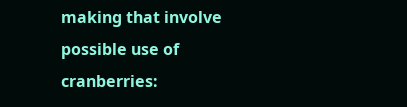making that involve possible use of cranberries: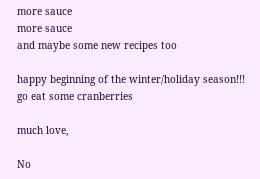more sauce
more sauce
and maybe some new recipes too

happy beginning of the winter/holiday season!!!
go eat some cranberries

much love,

No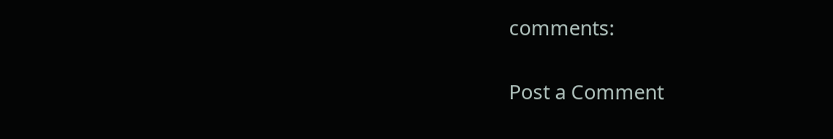comments:

Post a Comment